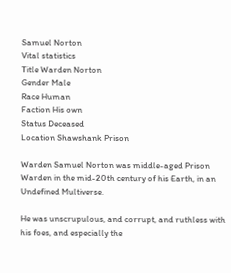Samuel Norton
Vital statistics
Title Warden Norton
Gender Male
Race Human
Faction His own
Status Deceased
Location Shawshank Prison

Warden Samuel Norton was middle-aged Prison Warden in the mid-20th century of his Earth, in an Undefined Multiverse.

He was unscrupulous, and corrupt, and ruthless with his foes, and especially the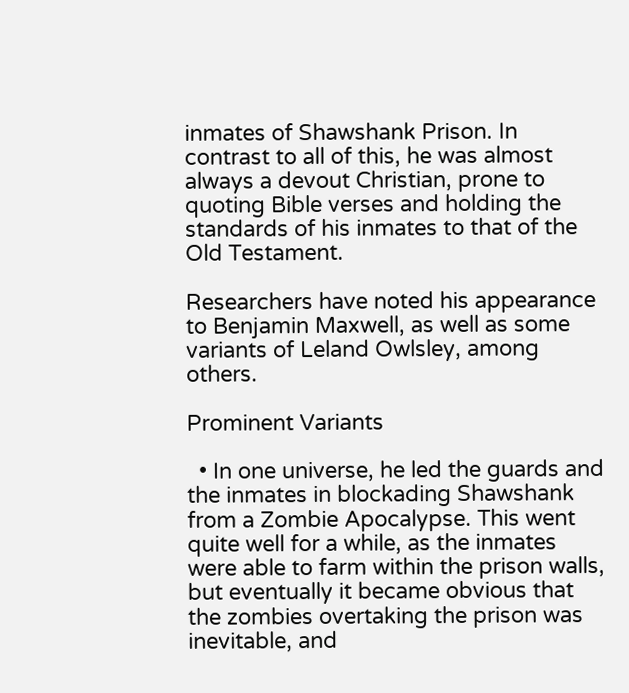inmates of Shawshank Prison. In contrast to all of this, he was almost always a devout Christian, prone to quoting Bible verses and holding the standards of his inmates to that of the Old Testament.

Researchers have noted his appearance to Benjamin Maxwell, as well as some variants of Leland Owlsley, among others.

Prominent Variants

  • In one universe, he led the guards and the inmates in blockading Shawshank from a Zombie Apocalypse. This went quite well for a while, as the inmates were able to farm within the prison walls, but eventually it became obvious that the zombies overtaking the prison was inevitable, and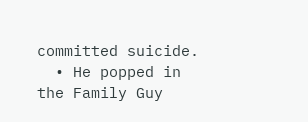committed suicide.
  • He popped in the Family Guy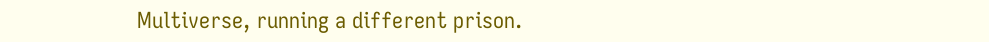Multiverse, running a different prison.